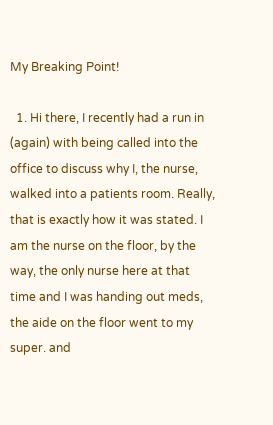My Breaking Point!

  1. Hi there, I recently had a run in (again) with being called into the office to discuss why I, the nurse, walked into a patients room. Really, that is exactly how it was stated. I am the nurse on the floor, by the way, the only nurse here at that time and I was handing out meds, the aide on the floor went to my super. and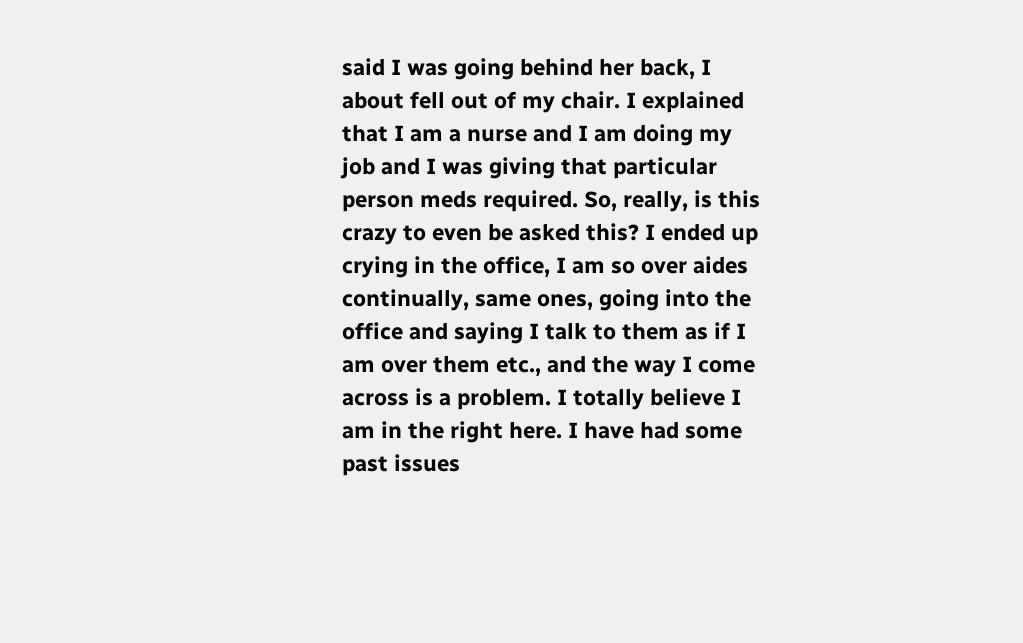said I was going behind her back, I about fell out of my chair. I explained that I am a nurse and I am doing my job and I was giving that particular person meds required. So, really, is this crazy to even be asked this? I ended up crying in the office, I am so over aides continually, same ones, going into the office and saying I talk to them as if I am over them etc., and the way I come across is a problem. I totally believe I am in the right here. I have had some past issues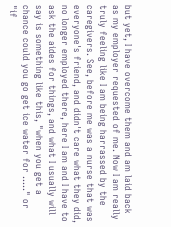but yet, I have overcome them and am laid back as my employer requested of me. Now I am really truly feeling like I am being harrassed by the caregivers. See, before me was a nurse that was everyone's friend, and didn't care what they did, no longer employed there, here I am and I have to ask the aides for things, and what I usually will say is something like this, "when you get a chance could you go get ice water for ....." or "if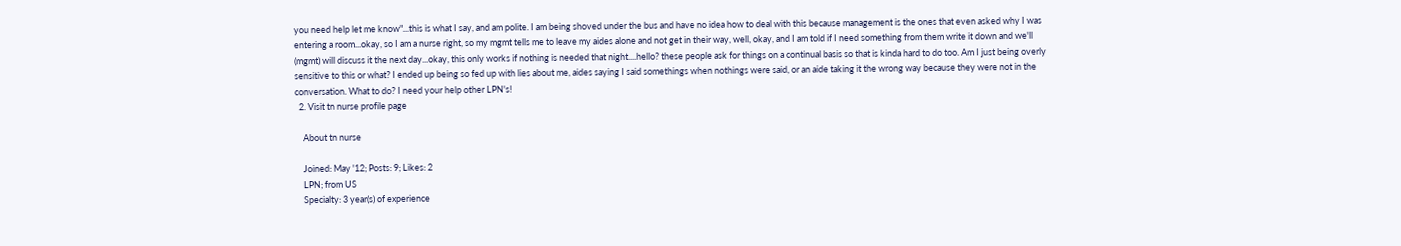you need help let me know"...this is what I say, and am polite. I am being shoved under the bus and have no idea how to deal with this because management is the ones that even asked why I was entering a room...okay, so I am a nurse right, so my mgmt tells me to leave my aides alone and not get in their way, well, okay, and I am told if I need something from them write it down and we'll (mgmt) will discuss it the next day...okay, this only works if nothing is needed that night....hello? these people ask for things on a continual basis so that is kinda hard to do too. Am I just being overly sensitive to this or what? I ended up being so fed up with lies about me, aides saying I said somethings when nothings were said, or an aide taking it the wrong way because they were not in the conversation. What to do? I need your help other LPN's!
  2. Visit tn nurse profile page

    About tn nurse

    Joined: May '12; Posts: 9; Likes: 2
    LPN; from US
    Specialty: 3 year(s) of experience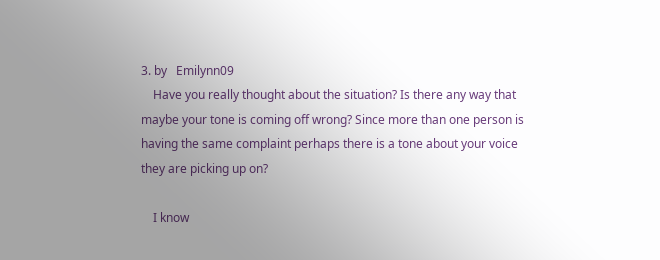3. by   Emilynn09
    Have you really thought about the situation? Is there any way that maybe your tone is coming off wrong? Since more than one person is having the same complaint perhaps there is a tone about your voice they are picking up on?

    I know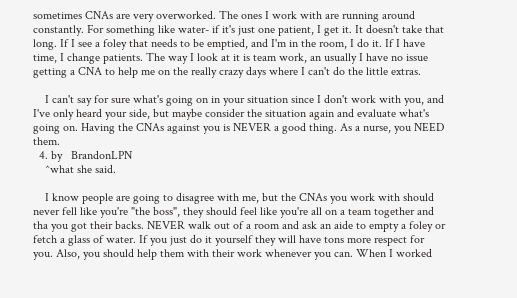sometimes CNAs are very overworked. The ones I work with are running around constantly. For something like water- if it's just one patient, I get it. It doesn't take that long. If I see a foley that needs to be emptied, and I'm in the room, I do it. If I have time, I change patients. The way I look at it is team work, an usually I have no issue getting a CNA to help me on the really crazy days where I can't do the little extras.

    I can't say for sure what's going on in your situation since I don't work with you, and I've only heard your side, but maybe consider the situation again and evaluate what's going on. Having the CNAs against you is NEVER a good thing. As a nurse, you NEED them.
  4. by   BrandonLPN
    ^what she said.

    I know people are going to disagree with me, but the CNAs you work with should never fell like you're "the boss", they should feel like you're all on a team together and tha you got their backs. NEVER walk out of a room and ask an aide to empty a foley or fetch a glass of water. If you just do it yourself they will have tons more respect for you. Also, you should help them with their work whenever you can. When I worked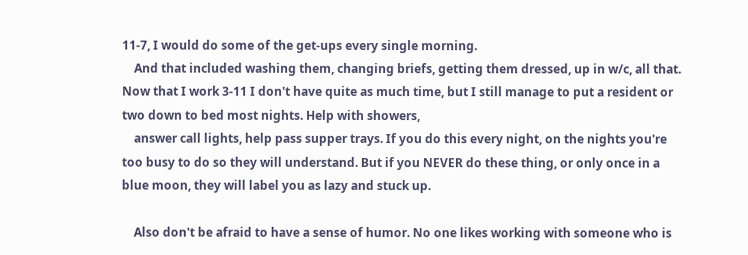11-7, I would do some of the get-ups every single morning.
    And that included washing them, changing briefs, getting them dressed, up in w/c, all that. Now that I work 3-11 I don't have quite as much time, but I still manage to put a resident or two down to bed most nights. Help with showers,
    answer call lights, help pass supper trays. If you do this every night, on the nights you're too busy to do so they will understand. But if you NEVER do these thing, or only once in a blue moon, they will label you as lazy and stuck up.

    Also don't be afraid to have a sense of humor. No one likes working with someone who is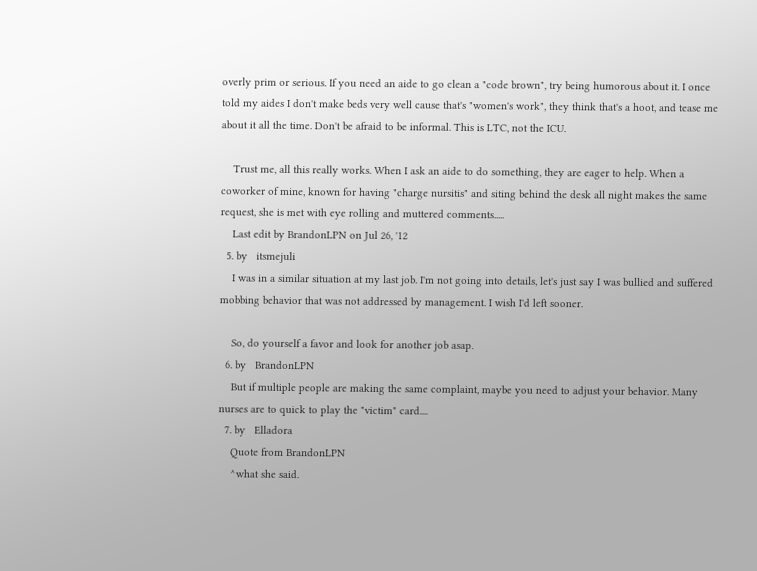overly prim or serious. If you need an aide to go clean a "code brown", try being humorous about it. I once told my aides I don't make beds very well cause that's "women's work", they think that's a hoot, and tease me about it all the time. Don't be afraid to be informal. This is LTC, not the ICU.

    Trust me, all this really works. When I ask an aide to do something, they are eager to help. When a coworker of mine, known for having "charge nursitis" and siting behind the desk all night makes the same request, she is met with eye rolling and muttered comments.....
    Last edit by BrandonLPN on Jul 26, '12
  5. by   itsmejuli
    I was in a similar situation at my last job. I'm not going into details, let's just say I was bullied and suffered mobbing behavior that was not addressed by management. I wish I'd left sooner.

    So, do yourself a favor and look for another job asap.
  6. by   BrandonLPN
    But if multiple people are making the same complaint, maybe you need to adjust your behavior. Many nurses are to quick to play the "victim" card....
  7. by   Elladora
    Quote from BrandonLPN
    ^what she said.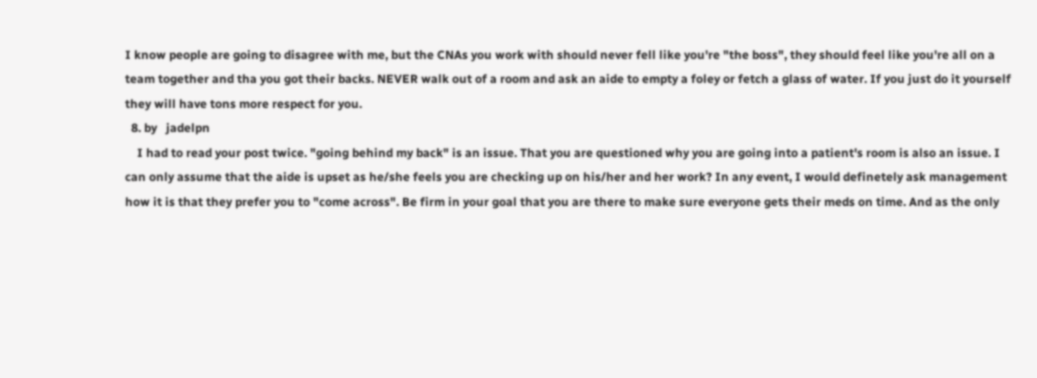I know people are going to disagree with me, but the CNAs you work with should never fell like you're "the boss", they should feel like you're all on a team together and tha you got their backs. NEVER walk out of a room and ask an aide to empty a foley or fetch a glass of water. If you just do it yourself they will have tons more respect for you.
  8. by   jadelpn
    I had to read your post twice. "going behind my back" is an issue. That you are questioned why you are going into a patient's room is also an issue. I can only assume that the aide is upset as he/she feels you are checking up on his/her and her work? In any event, I would definetely ask management how it is that they prefer you to "come across". Be firm in your goal that you are there to make sure everyone gets their meds on time. And as the only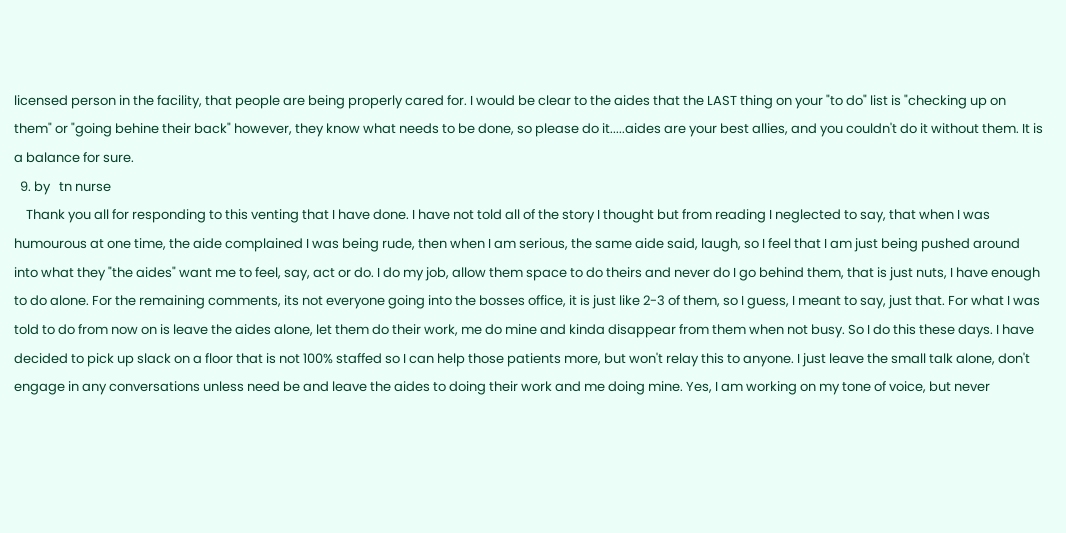licensed person in the facility, that people are being properly cared for. I would be clear to the aides that the LAST thing on your "to do" list is "checking up on them" or "going behine their back" however, they know what needs to be done, so please do it.....aides are your best allies, and you couldn't do it without them. It is a balance for sure.
  9. by   tn nurse
    Thank you all for responding to this venting that I have done. I have not told all of the story I thought but from reading I neglected to say, that when I was humourous at one time, the aide complained I was being rude, then when I am serious, the same aide said, laugh, so I feel that I am just being pushed around into what they "the aides" want me to feel, say, act or do. I do my job, allow them space to do theirs and never do I go behind them, that is just nuts, I have enough to do alone. For the remaining comments, its not everyone going into the bosses office, it is just like 2-3 of them, so I guess, I meant to say, just that. For what I was told to do from now on is leave the aides alone, let them do their work, me do mine and kinda disappear from them when not busy. So I do this these days. I have decided to pick up slack on a floor that is not 100% staffed so I can help those patients more, but won't relay this to anyone. I just leave the small talk alone, don't engage in any conversations unless need be and leave the aides to doing their work and me doing mine. Yes, I am working on my tone of voice, but never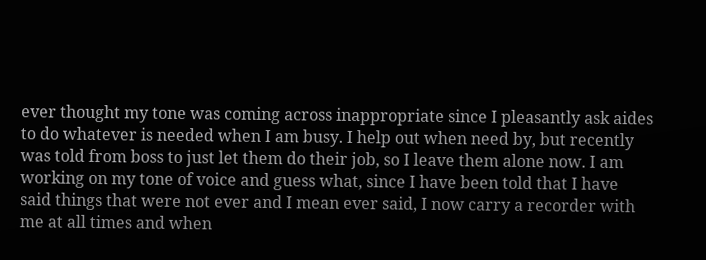ever thought my tone was coming across inappropriate since I pleasantly ask aides to do whatever is needed when I am busy. I help out when need by, but recently was told from boss to just let them do their job, so I leave them alone now. I am working on my tone of voice and guess what, since I have been told that I have said things that were not ever and I mean ever said, I now carry a recorder with me at all times and when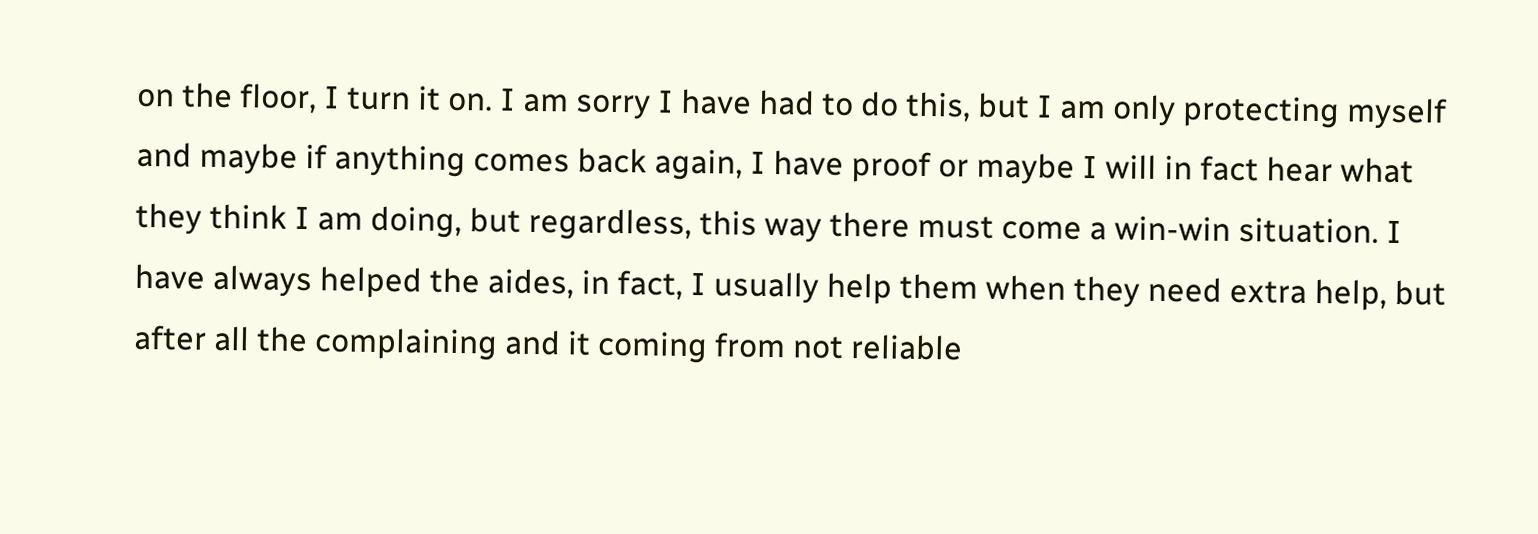on the floor, I turn it on. I am sorry I have had to do this, but I am only protecting myself and maybe if anything comes back again, I have proof or maybe I will in fact hear what they think I am doing, but regardless, this way there must come a win-win situation. I have always helped the aides, in fact, I usually help them when they need extra help, but after all the complaining and it coming from not reliable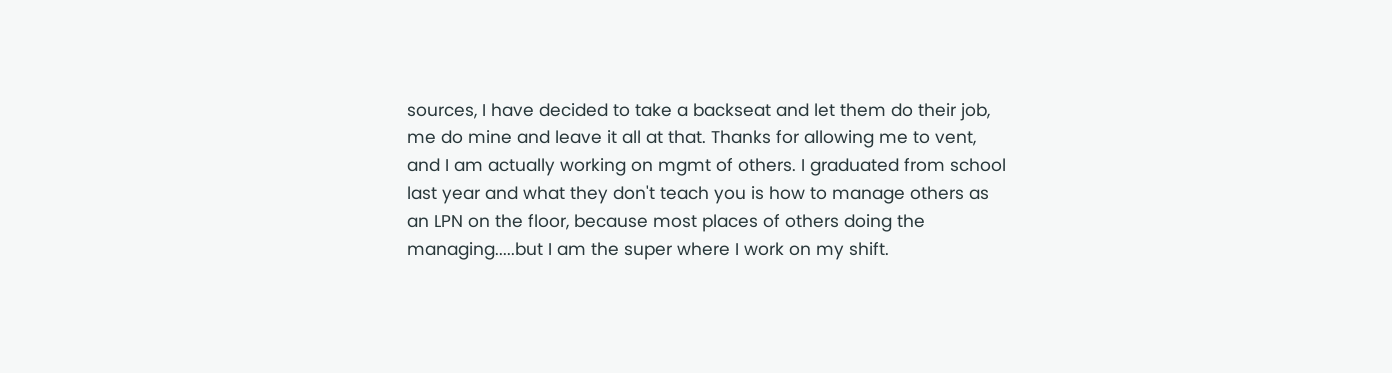sources, I have decided to take a backseat and let them do their job, me do mine and leave it all at that. Thanks for allowing me to vent, and I am actually working on mgmt of others. I graduated from school last year and what they don't teach you is how to manage others as an LPN on the floor, because most places of others doing the managing.....but I am the super where I work on my shift.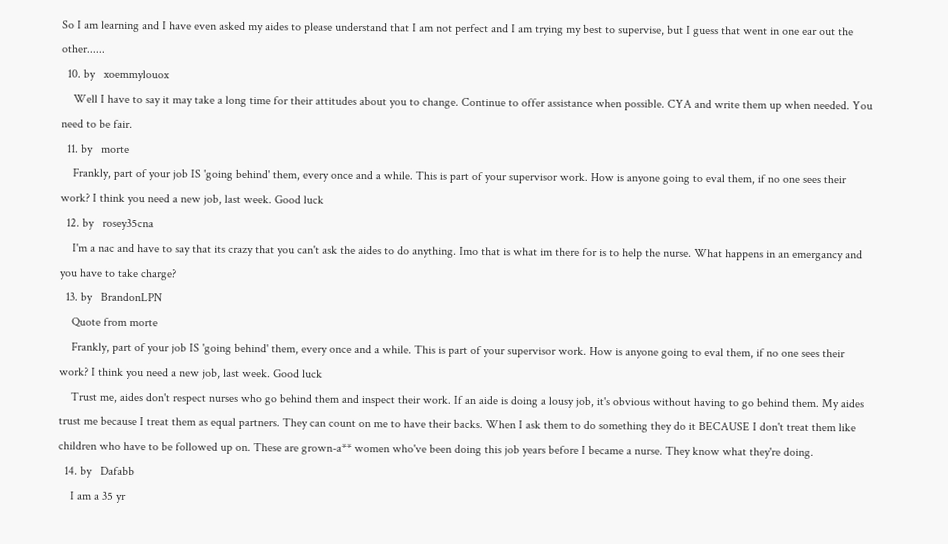So I am learning and I have even asked my aides to please understand that I am not perfect and I am trying my best to supervise, but I guess that went in one ear out the other......
  10. by   xoemmylouox
    Well I have to say it may take a long time for their attitudes about you to change. Continue to offer assistance when possible. CYA and write them up when needed. You need to be fair.
  11. by   morte
    Frankly, part of your job IS 'going behind' them, every once and a while. This is part of your supervisor work. How is anyone going to eval them, if no one sees their work? I think you need a new job, last week. Good luck
  12. by   rosey35cna
    I'm a nac and have to say that its crazy that you can't ask the aides to do anything. Imo that is what im there for is to help the nurse. What happens in an emergancy and you have to take charge?
  13. by   BrandonLPN
    Quote from morte
    Frankly, part of your job IS 'going behind' them, every once and a while. This is part of your supervisor work. How is anyone going to eval them, if no one sees their work? I think you need a new job, last week. Good luck
    Trust me, aides don't respect nurses who go behind them and inspect their work. If an aide is doing a lousy job, it's obvious without having to go behind them. My aides trust me because I treat them as equal partners. They can count on me to have their backs. When I ask them to do something they do it BECAUSE I don't treat them like children who have to be followed up on. These are grown-a** women who've been doing this job years before I became a nurse. They know what they're doing.
  14. by   Dafabb
    I am a 35 yr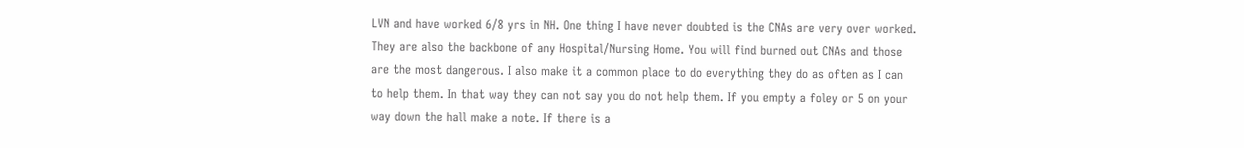LVN and have worked 6/8 yrs in NH. One thing I have never doubted is the CNAs are very over worked. They are also the backbone of any Hospital/Nursing Home. You will find burned out CNAs and those are the most dangerous. I also make it a common place to do everything they do as often as I can to help them. In that way they can not say you do not help them. If you empty a foley or 5 on your way down the hall make a note. If there is a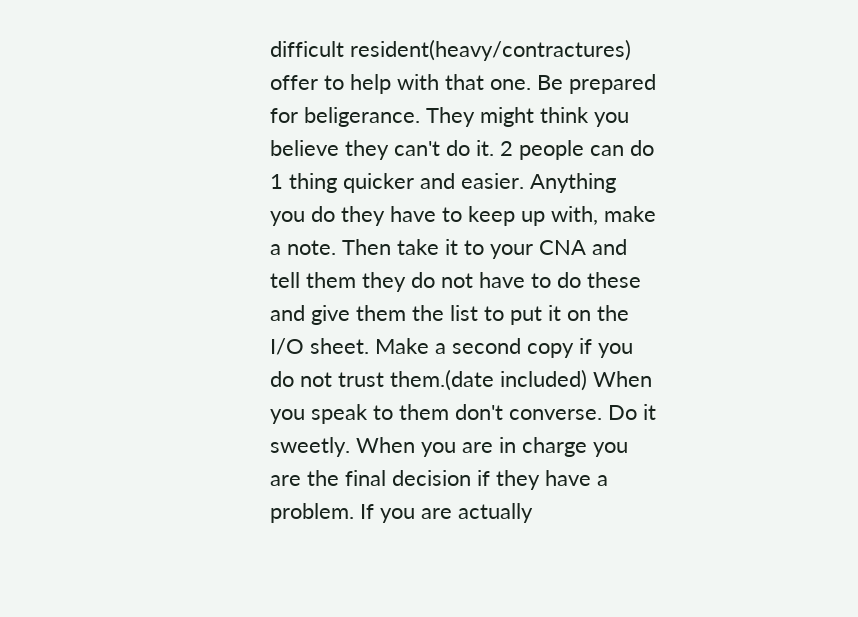difficult resident(heavy/contractures) offer to help with that one. Be prepared for beligerance. They might think you believe they can't do it. 2 people can do 1 thing quicker and easier. Anything you do they have to keep up with, make a note. Then take it to your CNA and tell them they do not have to do these and give them the list to put it on the I/O sheet. Make a second copy if you do not trust them.(date included) When you speak to them don't converse. Do it sweetly. When you are in charge you are the final decision if they have a problem. If you are actually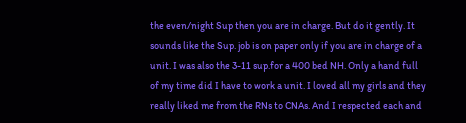the even/night Sup then you are in charge. But do it gently. It sounds like the Sup. job is on paper only if you are in charge of a unit. I was also the 3-11 sup.for a 400 bed NH. Only a hand full of my time did I have to work a unit. I loved all my girls and they really liked me from the RNs to CNAs. And I respected each and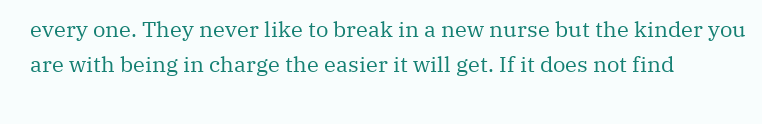every one. They never like to break in a new nurse but the kinder you are with being in charge the easier it will get. If it does not find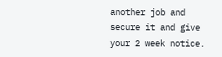another job and secure it and give your 2 week notice.